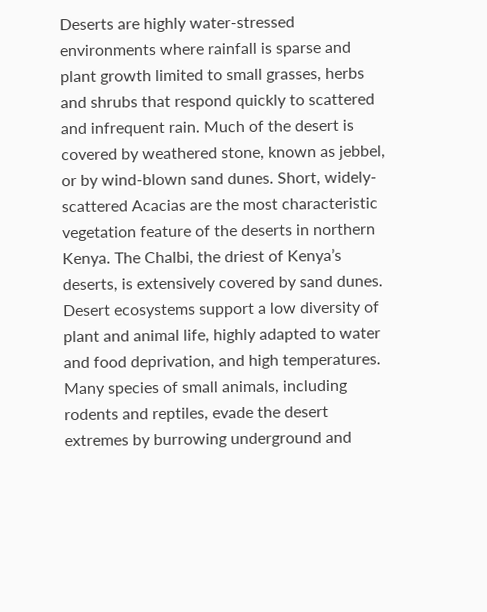Deserts are highly water-stressed environments where rainfall is sparse and plant growth limited to small grasses, herbs and shrubs that respond quickly to scattered and infrequent rain. Much of the desert is covered by weathered stone, known as jebbel, or by wind-blown sand dunes. Short, widely-scattered Acacias are the most characteristic vegetation feature of the deserts in northern Kenya. The Chalbi, the driest of Kenya’s deserts, is extensively covered by sand dunes. Desert ecosystems support a low diversity of plant and animal life, highly adapted to water and food deprivation, and high temperatures. Many species of small animals, including rodents and reptiles, evade the desert extremes by burrowing underground and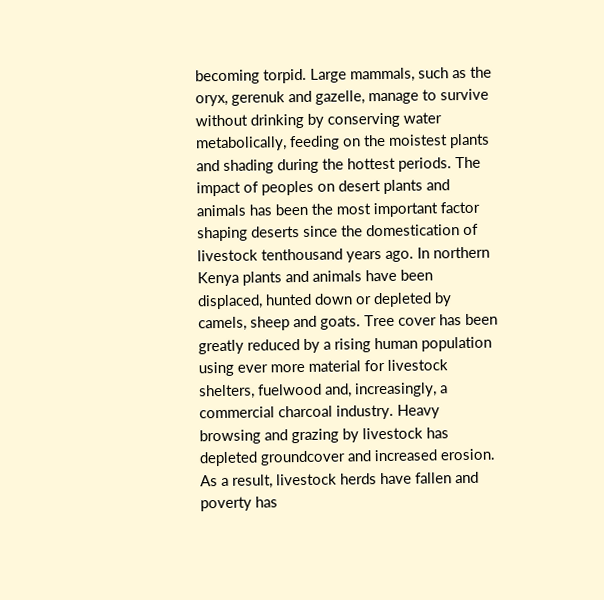becoming torpid. Large mammals, such as the oryx, gerenuk and gazelle, manage to survive without drinking by conserving water metabolically, feeding on the moistest plants and shading during the hottest periods. The impact of peoples on desert plants and animals has been the most important factor shaping deserts since the domestication of livestock tenthousand years ago. In northern Kenya plants and animals have been displaced, hunted down or depleted by camels, sheep and goats. Tree cover has been greatly reduced by a rising human population using ever more material for livestock shelters, fuelwood and, increasingly, a commercial charcoal industry. Heavy browsing and grazing by livestock has depleted groundcover and increased erosion. As a result, livestock herds have fallen and poverty has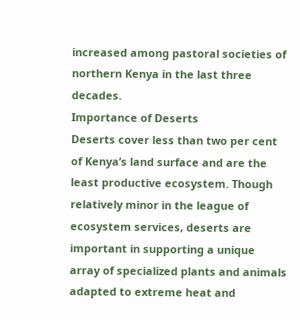increased among pastoral societies of northern Kenya in the last three decades.
Importance of Deserts
Deserts cover less than two per cent of Kenya’s land surface and are the least productive ecosystem. Though relatively minor in the league of ecosystem services, deserts are important in supporting a unique array of specialized plants and animals adapted to extreme heat and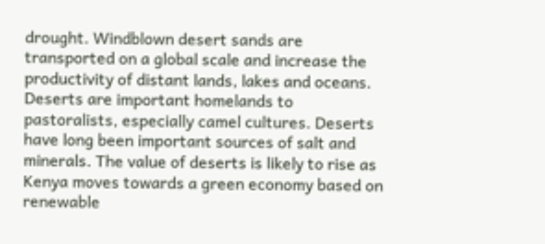drought. Windblown desert sands are transported on a global scale and increase the productivity of distant lands, lakes and oceans. Deserts are important homelands to pastoralists, especially camel cultures. Deserts have long been important sources of salt and minerals. The value of deserts is likely to rise as Kenya moves towards a green economy based on renewable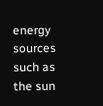energy sources such as the sun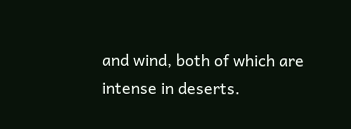and wind, both of which are intense in deserts.